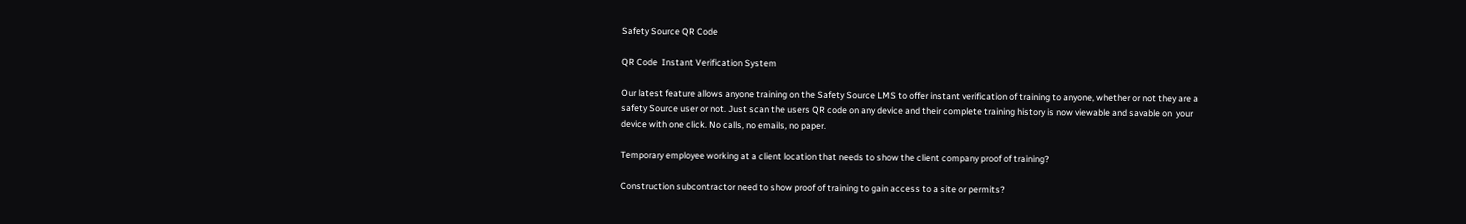Safety Source QR Code

QR Code  Instant Verification System

Our latest feature allows anyone training on the Safety Source LMS to offer instant verification of training to anyone, whether or not they are a safety Source user or not. Just scan the users QR code on any device and their complete training history is now viewable and savable on  your device with one click. No calls, no emails, no paper.

Temporary employee working at a client location that needs to show the client company proof of training?

Construction subcontractor need to show proof of training to gain access to a site or permits?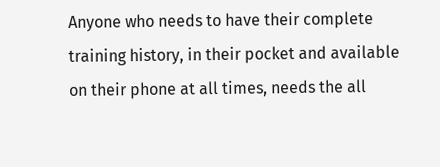Anyone who needs to have their complete training history, in their pocket and available on their phone at all times, needs the all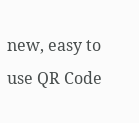new, easy to use QR Code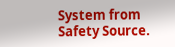System from Safety Source.